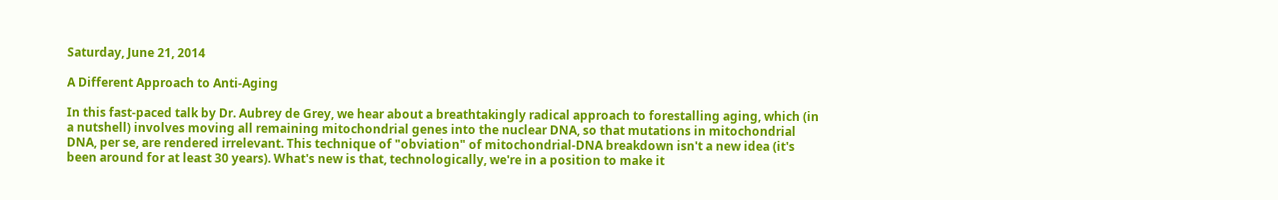Saturday, June 21, 2014

A Different Approach to Anti-Aging

In this fast-paced talk by Dr. Aubrey de Grey, we hear about a breathtakingly radical approach to forestalling aging, which (in a nutshell) involves moving all remaining mitochondrial genes into the nuclear DNA, so that mutations in mitochondrial DNA, per se, are rendered irrelevant. This technique of "obviation" of mitochondrial-DNA breakdown isn't a new idea (it's been around for at least 30 years). What's new is that, technologically, we're in a position to make it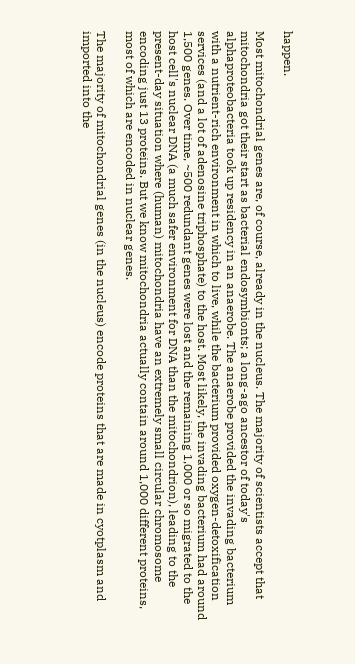happen.

Most mitochondrial genes are, of course, already in the nucleus. The majority of scientists accept that mitochondria got their start as bacterial endosymbionts; a long-ago ancestor of today's alphaproteobacteria took up residency in an anaerobe. The anaerobe provided the invading bacterium with a nutrient-rich environment in which to live, while the bacterium provided oxygen-detoxification services (and a lot of adenosine triphosphate) to the host. Most likely, the invading bacterium had around 1,500 genes. Over time, ~500 redundant genes were lost and the remaining 1,000 or so migrated to the host cell's nuclear DNA (a much safer environment for DNA than the mitochondrion), leading to the present-day situation where (human) mitochondria have an extremely small circular chromosome encoding just 13 proteins. But we know mitochondria actually contain around 1,000 different proteins, most of which are encoded in nuclear genes.

The majority of mitochondrial genes (in the nucleus) encode proteins that are made in cyotplasm and imported into the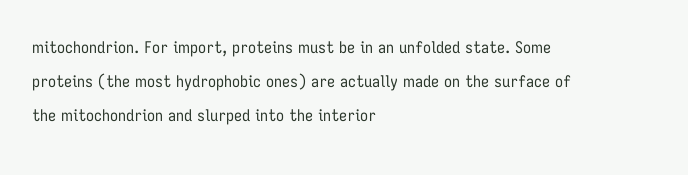mitochondrion. For import, proteins must be in an unfolded state. Some proteins (the most hydrophobic ones) are actually made on the surface of the mitochondrion and slurped into the interior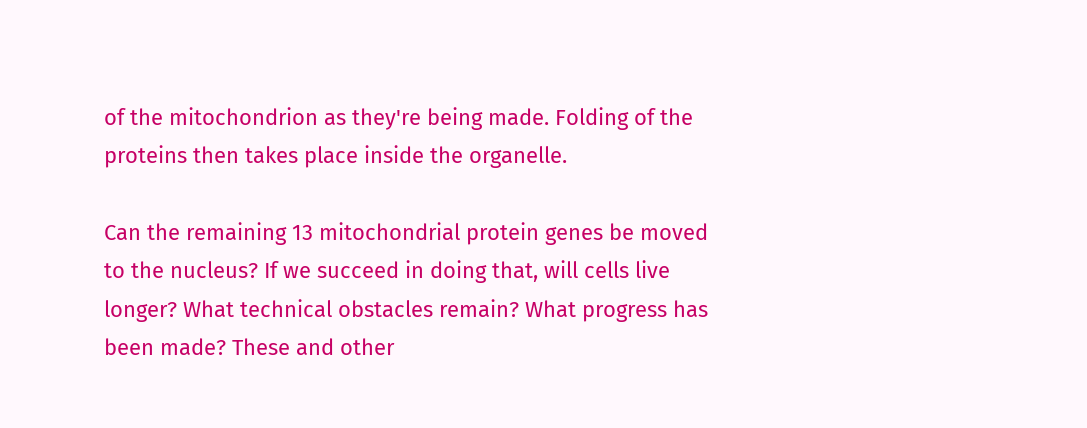of the mitochondrion as they're being made. Folding of the proteins then takes place inside the organelle.

Can the remaining 13 mitochondrial protein genes be moved to the nucleus? If we succeed in doing that, will cells live longer? What technical obstacles remain? What progress has been made? These and other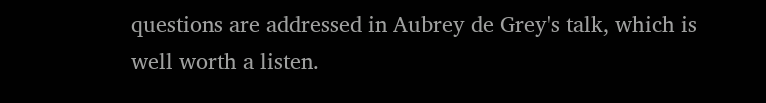questions are addressed in Aubrey de Grey's talk, which is well worth a listen.